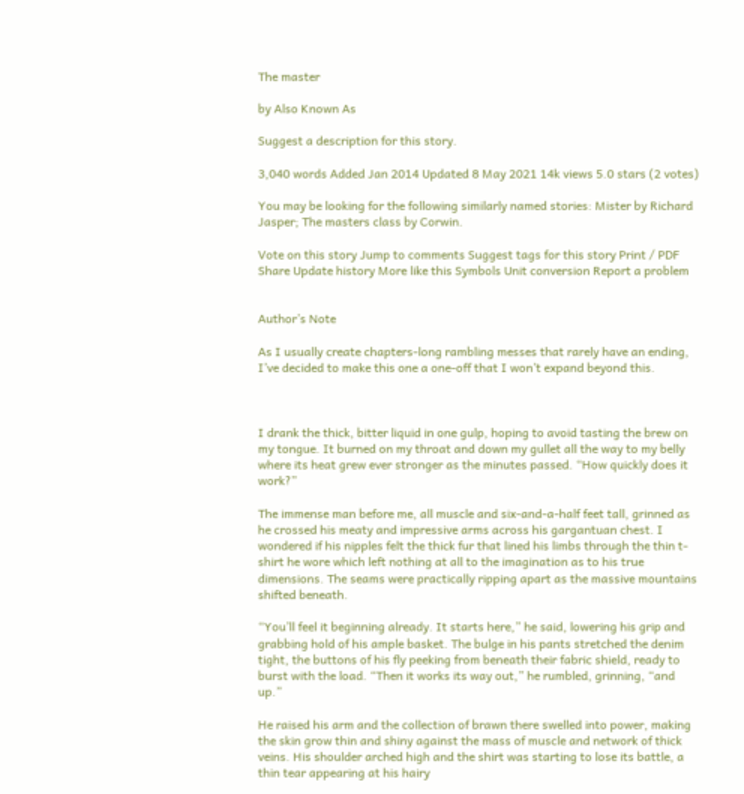The master

by Also Known As

Suggest a description for this story.

3,040 words Added Jan 2014 Updated 8 May 2021 14k views 5.0 stars (2 votes)

You may be looking for the following similarly named stories: Mister by Richard Jasper; The masters class by Corwin.

Vote on this story Jump to comments Suggest tags for this story Print / PDF Share Update history More like this Symbols Unit conversion Report a problem


Author’s Note

As I usually create chapters-long rambling messes that rarely have an ending, I’ve decided to make this one a one-off that I won’t expand beyond this.



I drank the thick, bitter liquid in one gulp, hoping to avoid tasting the brew on my tongue. It burned on my throat and down my gullet all the way to my belly where its heat grew ever stronger as the minutes passed. “How quickly does it work?”

The immense man before me, all muscle and six-and-a-half feet tall, grinned as he crossed his meaty and impressive arms across his gargantuan chest. I wondered if his nipples felt the thick fur that lined his limbs through the thin t-shirt he wore which left nothing at all to the imagination as to his true dimensions. The seams were practically ripping apart as the massive mountains shifted beneath.

“You’ll feel it beginning already. It starts here,” he said, lowering his grip and grabbing hold of his ample basket. The bulge in his pants stretched the denim tight, the buttons of his fly peeking from beneath their fabric shield, ready to burst with the load. “Then it works its way out,” he rumbled, grinning, “and up.”

He raised his arm and the collection of brawn there swelled into power, making the skin grow thin and shiny against the mass of muscle and network of thick veins. His shoulder arched high and the shirt was starting to lose its battle, a thin tear appearing at his hairy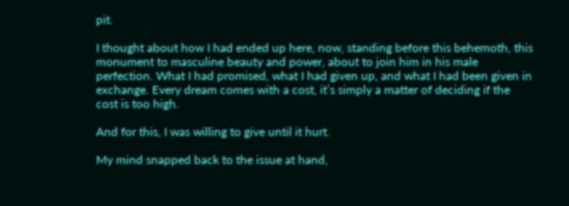pit.

I thought about how I had ended up here, now, standing before this behemoth, this monument to masculine beauty and power, about to join him in his male perfection. What I had promised, what I had given up, and what I had been given in exchange. Every dream comes with a cost, it’s simply a matter of deciding if the cost is too high.

And for this, I was willing to give until it hurt.

My mind snapped back to the issue at hand,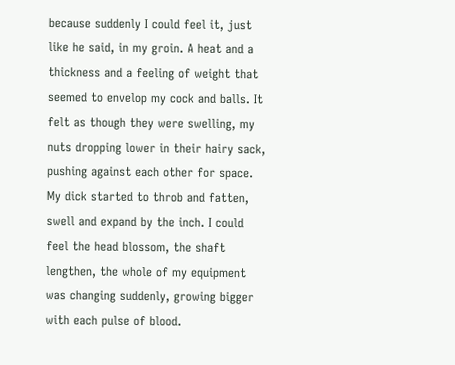because suddenly I could feel it, just like he said, in my groin. A heat and a thickness and a feeling of weight that seemed to envelop my cock and balls. It felt as though they were swelling, my nuts dropping lower in their hairy sack, pushing against each other for space. My dick started to throb and fatten, swell and expand by the inch. I could feel the head blossom, the shaft lengthen, the whole of my equipment was changing suddenly, growing bigger with each pulse of blood.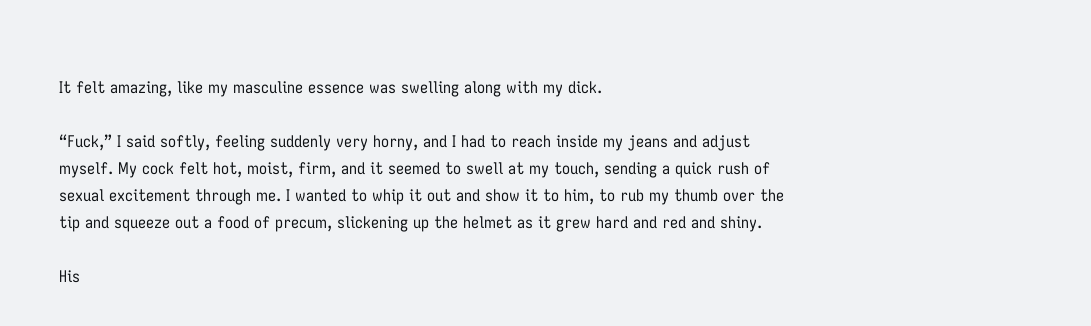It felt amazing, like my masculine essence was swelling along with my dick.

“Fuck,” I said softly, feeling suddenly very horny, and I had to reach inside my jeans and adjust myself. My cock felt hot, moist, firm, and it seemed to swell at my touch, sending a quick rush of sexual excitement through me. I wanted to whip it out and show it to him, to rub my thumb over the tip and squeeze out a food of precum, slickening up the helmet as it grew hard and red and shiny.

His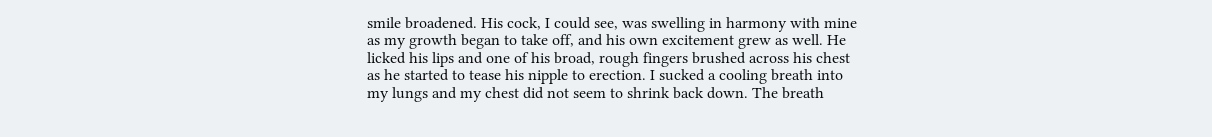smile broadened. His cock, I could see, was swelling in harmony with mine as my growth began to take off, and his own excitement grew as well. He licked his lips and one of his broad, rough fingers brushed across his chest as he started to tease his nipple to erection. I sucked a cooling breath into my lungs and my chest did not seem to shrink back down. The breath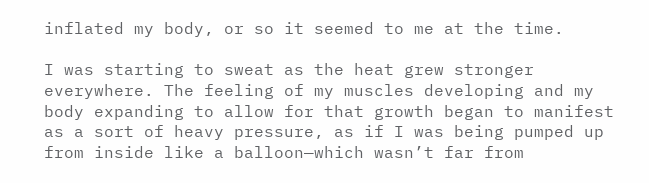inflated my body, or so it seemed to me at the time.

I was starting to sweat as the heat grew stronger everywhere. The feeling of my muscles developing and my body expanding to allow for that growth began to manifest as a sort of heavy pressure, as if I was being pumped up from inside like a balloon—which wasn’t far from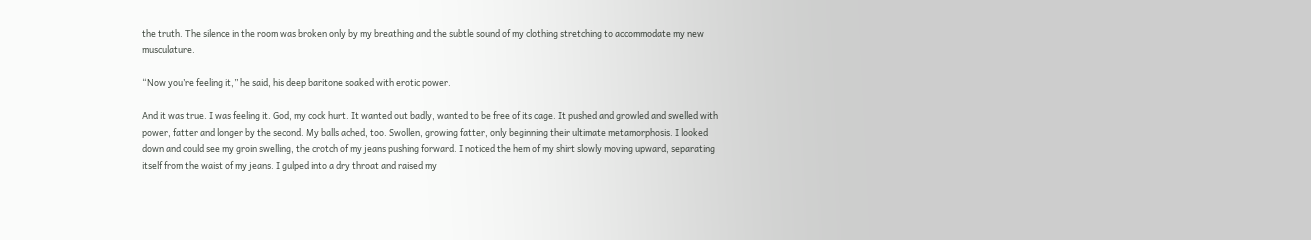the truth. The silence in the room was broken only by my breathing and the subtle sound of my clothing stretching to accommodate my new musculature.

“Now you’re feeling it,” he said, his deep baritone soaked with erotic power.

And it was true. I was feeling it. God, my cock hurt. It wanted out badly, wanted to be free of its cage. It pushed and growled and swelled with power, fatter and longer by the second. My balls ached, too. Swollen, growing fatter, only beginning their ultimate metamorphosis. I looked down and could see my groin swelling, the crotch of my jeans pushing forward. I noticed the hem of my shirt slowly moving upward, separating itself from the waist of my jeans. I gulped into a dry throat and raised my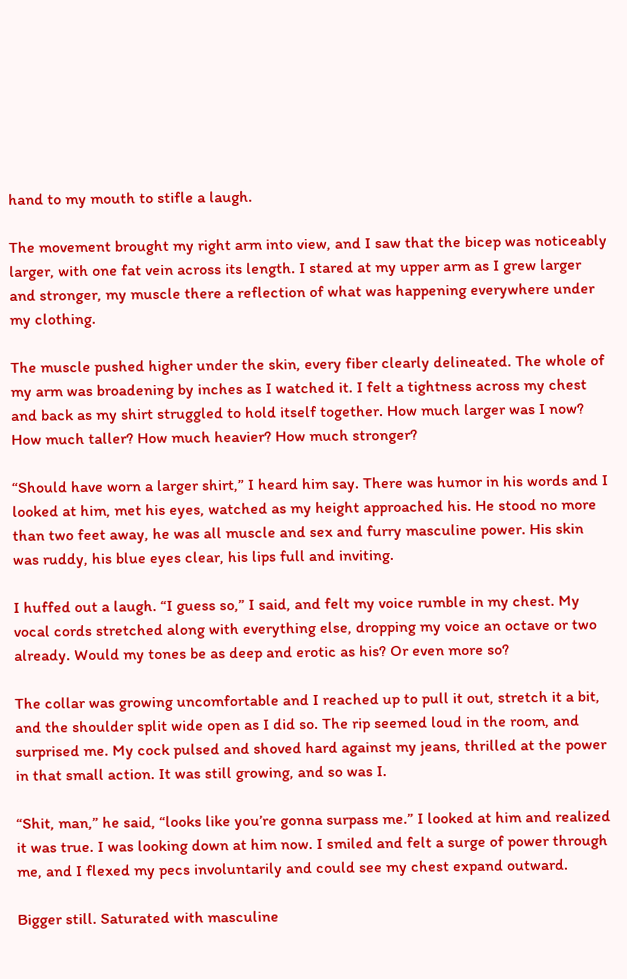hand to my mouth to stifle a laugh.

The movement brought my right arm into view, and I saw that the bicep was noticeably larger, with one fat vein across its length. I stared at my upper arm as I grew larger and stronger, my muscle there a reflection of what was happening everywhere under my clothing.

The muscle pushed higher under the skin, every fiber clearly delineated. The whole of my arm was broadening by inches as I watched it. I felt a tightness across my chest and back as my shirt struggled to hold itself together. How much larger was I now? How much taller? How much heavier? How much stronger?

“Should have worn a larger shirt,” I heard him say. There was humor in his words and I looked at him, met his eyes, watched as my height approached his. He stood no more than two feet away, he was all muscle and sex and furry masculine power. His skin was ruddy, his blue eyes clear, his lips full and inviting.

I huffed out a laugh. “I guess so,” I said, and felt my voice rumble in my chest. My vocal cords stretched along with everything else, dropping my voice an octave or two already. Would my tones be as deep and erotic as his? Or even more so?

The collar was growing uncomfortable and I reached up to pull it out, stretch it a bit, and the shoulder split wide open as I did so. The rip seemed loud in the room, and surprised me. My cock pulsed and shoved hard against my jeans, thrilled at the power in that small action. It was still growing, and so was I.

“Shit, man,” he said, “looks like you’re gonna surpass me.” I looked at him and realized it was true. I was looking down at him now. I smiled and felt a surge of power through me, and I flexed my pecs involuntarily and could see my chest expand outward.

Bigger still. Saturated with masculine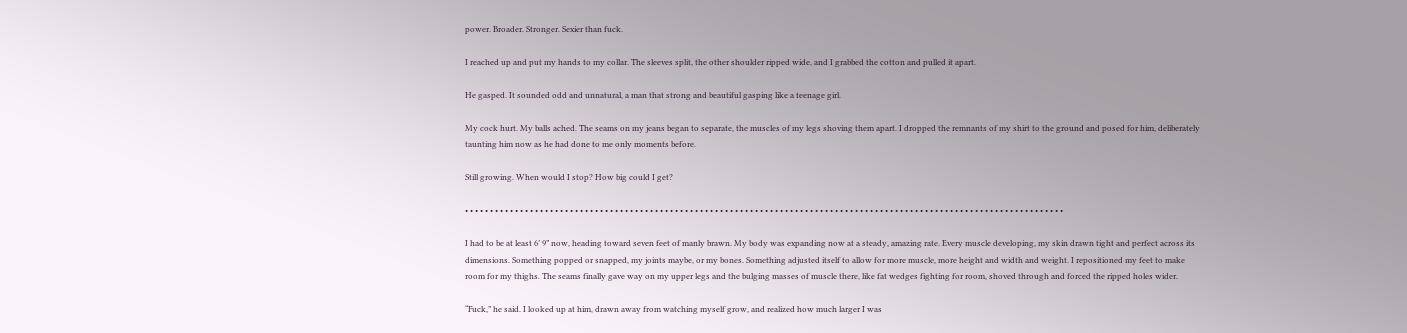power. Broader. Stronger. Sexier than fuck.

I reached up and put my hands to my collar. The sleeves split, the other shoulder ripped wide, and I grabbed the cotton and pulled it apart.

He gasped. It sounded odd and unnatural, a man that strong and beautiful gasping like a teenage girl.

My cock hurt. My balls ached. The seams on my jeans began to separate, the muscles of my legs shoving them apart. I dropped the remnants of my shirt to the ground and posed for him, deliberately taunting him now as he had done to me only moments before.

Still growing. When would I stop? How big could I get?

• • • • • • • • • • • • • • • • • • • • • • • • • • • • • • • • • • • • • • • • • • • • • • • • • • • • • • • • • • • • • • • • • • • • • • • • • • • • • • • • • • • • • • • • • • • • • • • • • • • • • • • • • • • • • • • • • • • • • • • •

I had to be at least 6’ 9” now, heading toward seven feet of manly brawn. My body was expanding now at a steady, amazing rate. Every muscle developing, my skin drawn tight and perfect across its dimensions. Something popped or snapped, my joints maybe, or my bones. Something adjusted itself to allow for more muscle, more height and width and weight. I repositioned my feet to make room for my thighs. The seams finally gave way on my upper legs and the bulging masses of muscle there, like fat wedges fighting for room, shoved through and forced the ripped holes wider.

“Fuck,” he said. I looked up at him, drawn away from watching myself grow, and realized how much larger I was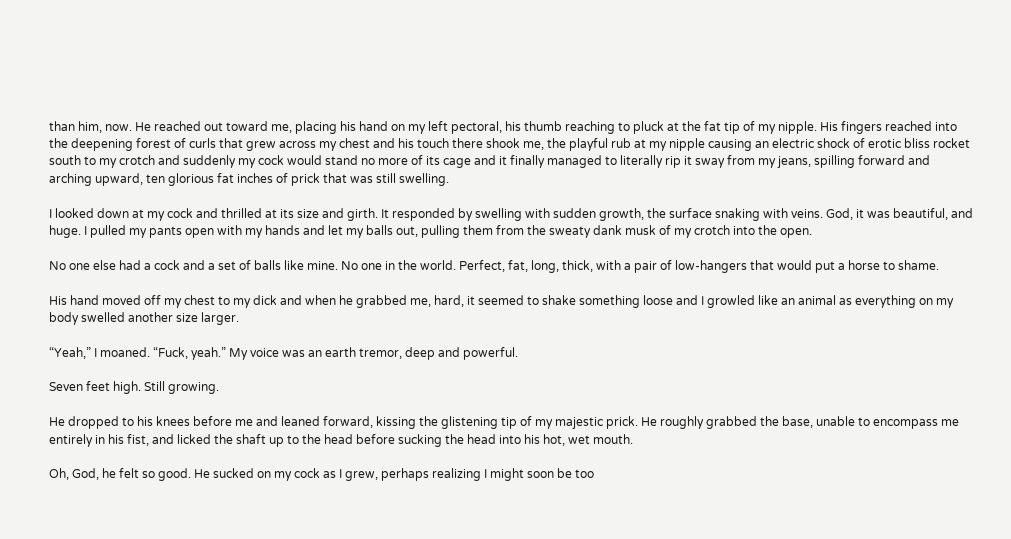than him, now. He reached out toward me, placing his hand on my left pectoral, his thumb reaching to pluck at the fat tip of my nipple. His fingers reached into the deepening forest of curls that grew across my chest and his touch there shook me, the playful rub at my nipple causing an electric shock of erotic bliss rocket south to my crotch and suddenly my cock would stand no more of its cage and it finally managed to literally rip it sway from my jeans, spilling forward and arching upward, ten glorious fat inches of prick that was still swelling.

I looked down at my cock and thrilled at its size and girth. It responded by swelling with sudden growth, the surface snaking with veins. God, it was beautiful, and huge. I pulled my pants open with my hands and let my balls out, pulling them from the sweaty dank musk of my crotch into the open.

No one else had a cock and a set of balls like mine. No one in the world. Perfect, fat, long, thick, with a pair of low-hangers that would put a horse to shame.

His hand moved off my chest to my dick and when he grabbed me, hard, it seemed to shake something loose and I growled like an animal as everything on my body swelled another size larger.

“Yeah,” I moaned. “Fuck, yeah.” My voice was an earth tremor, deep and powerful.

Seven feet high. Still growing.

He dropped to his knees before me and leaned forward, kissing the glistening tip of my majestic prick. He roughly grabbed the base, unable to encompass me entirely in his fist, and licked the shaft up to the head before sucking the head into his hot, wet mouth.

Oh, God, he felt so good. He sucked on my cock as I grew, perhaps realizing I might soon be too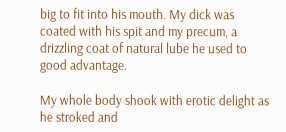big to fit into his mouth. My dick was coated with his spit and my precum, a drizzling coat of natural lube he used to good advantage.

My whole body shook with erotic delight as he stroked and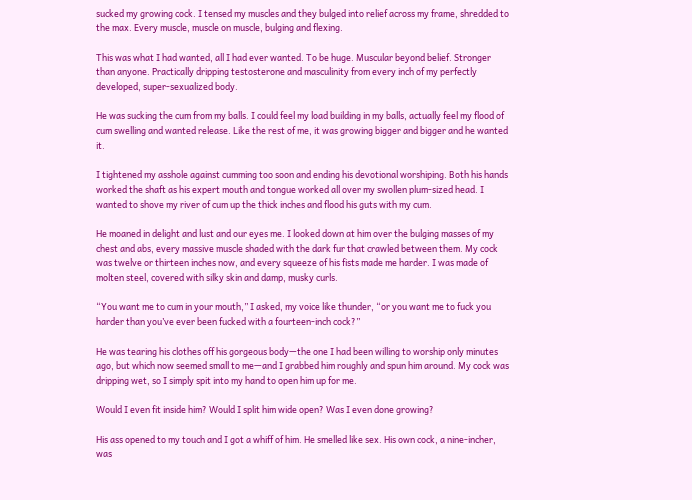sucked my growing cock. I tensed my muscles and they bulged into relief across my frame, shredded to the max. Every muscle, muscle on muscle, bulging and flexing.

This was what I had wanted, all I had ever wanted. To be huge. Muscular beyond belief. Stronger than anyone. Practically dripping testosterone and masculinity from every inch of my perfectly developed, super-sexualized body.

He was sucking the cum from my balls. I could feel my load building in my balls, actually feel my flood of cum swelling and wanted release. Like the rest of me, it was growing bigger and bigger and he wanted it.

I tightened my asshole against cumming too soon and ending his devotional worshiping. Both his hands worked the shaft as his expert mouth and tongue worked all over my swollen plum-sized head. I wanted to shove my river of cum up the thick inches and flood his guts with my cum.

He moaned in delight and lust and our eyes me. I looked down at him over the bulging masses of my chest and abs, every massive muscle shaded with the dark fur that crawled between them. My cock was twelve or thirteen inches now, and every squeeze of his fists made me harder. I was made of molten steel, covered with silky skin and damp, musky curls.

“You want me to cum in your mouth,” I asked, my voice like thunder, “or you want me to fuck you harder than you’ve ever been fucked with a fourteen-inch cock?”

He was tearing his clothes off his gorgeous body—the one I had been willing to worship only minutes ago, but which now seemed small to me—and I grabbed him roughly and spun him around. My cock was dripping wet, so I simply spit into my hand to open him up for me.

Would I even fit inside him? Would I split him wide open? Was I even done growing?

His ass opened to my touch and I got a whiff of him. He smelled like sex. His own cock, a nine-incher, was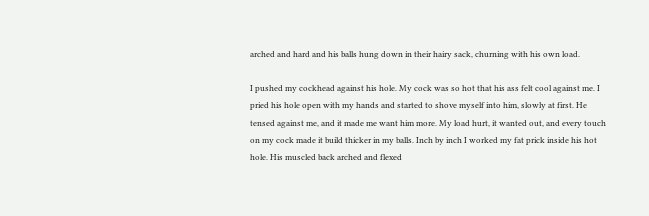arched and hard and his balls hung down in their hairy sack, churning with his own load.

I pushed my cockhead against his hole. My cock was so hot that his ass felt cool against me. I pried his hole open with my hands and started to shove myself into him, slowly at first. He tensed against me, and it made me want him more. My load hurt, it wanted out, and every touch on my cock made it build thicker in my balls. Inch by inch I worked my fat prick inside his hot hole. His muscled back arched and flexed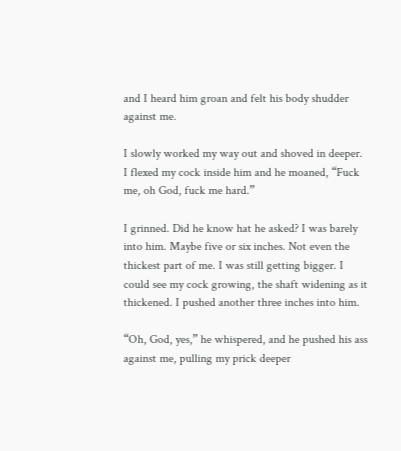and I heard him groan and felt his body shudder against me.

I slowly worked my way out and shoved in deeper. I flexed my cock inside him and he moaned, “Fuck me, oh God, fuck me hard.”

I grinned. Did he know hat he asked? I was barely into him. Maybe five or six inches. Not even the thickest part of me. I was still getting bigger. I could see my cock growing, the shaft widening as it thickened. I pushed another three inches into him.

“Oh, God, yes,” he whispered, and he pushed his ass against me, pulling my prick deeper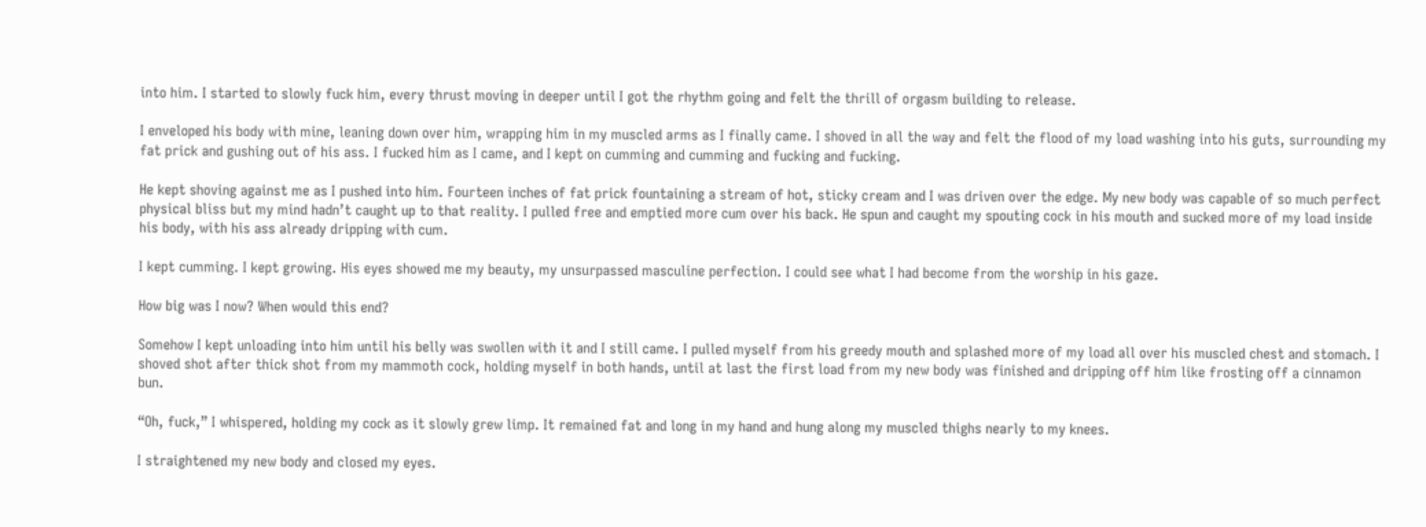into him. I started to slowly fuck him, every thrust moving in deeper until I got the rhythm going and felt the thrill of orgasm building to release.

I enveloped his body with mine, leaning down over him, wrapping him in my muscled arms as I finally came. I shoved in all the way and felt the flood of my load washing into his guts, surrounding my fat prick and gushing out of his ass. I fucked him as I came, and I kept on cumming and cumming and fucking and fucking.

He kept shoving against me as I pushed into him. Fourteen inches of fat prick fountaining a stream of hot, sticky cream and I was driven over the edge. My new body was capable of so much perfect physical bliss but my mind hadn’t caught up to that reality. I pulled free and emptied more cum over his back. He spun and caught my spouting cock in his mouth and sucked more of my load inside his body, with his ass already dripping with cum.

I kept cumming. I kept growing. His eyes showed me my beauty, my unsurpassed masculine perfection. I could see what I had become from the worship in his gaze.

How big was I now? When would this end?

Somehow I kept unloading into him until his belly was swollen with it and I still came. I pulled myself from his greedy mouth and splashed more of my load all over his muscled chest and stomach. I shoved shot after thick shot from my mammoth cock, holding myself in both hands, until at last the first load from my new body was finished and dripping off him like frosting off a cinnamon bun.

“Oh, fuck,” I whispered, holding my cock as it slowly grew limp. It remained fat and long in my hand and hung along my muscled thighs nearly to my knees.

I straightened my new body and closed my eyes.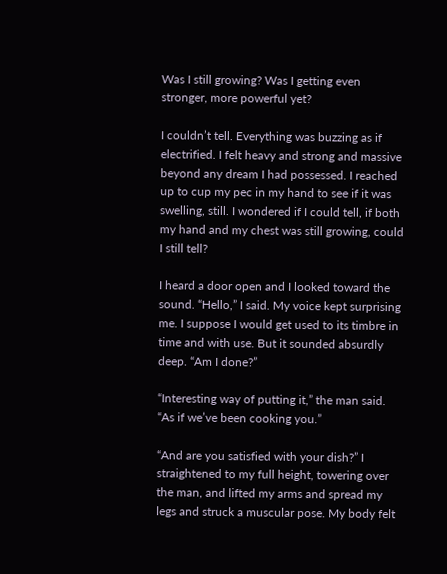Was I still growing? Was I getting even stronger, more powerful yet?

I couldn’t tell. Everything was buzzing as if electrified. I felt heavy and strong and massive beyond any dream I had possessed. I reached up to cup my pec in my hand to see if it was swelling, still. I wondered if I could tell, if both my hand and my chest was still growing, could I still tell?

I heard a door open and I looked toward the sound. “Hello,” I said. My voice kept surprising me. I suppose I would get used to its timbre in time and with use. But it sounded absurdly deep. “Am I done?”

“Interesting way of putting it,” the man said. “As if we’ve been cooking you.”

“And are you satisfied with your dish?” I straightened to my full height, towering over the man, and lifted my arms and spread my legs and struck a muscular pose. My body felt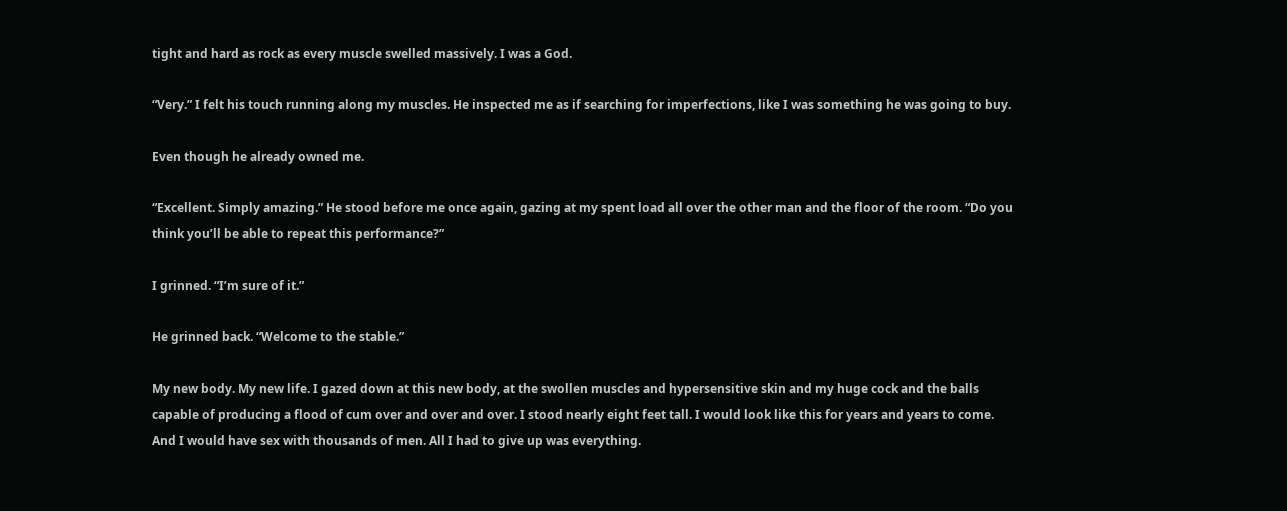tight and hard as rock as every muscle swelled massively. I was a God.

“Very.” I felt his touch running along my muscles. He inspected me as if searching for imperfections, like I was something he was going to buy.

Even though he already owned me.

“Excellent. Simply amazing.” He stood before me once again, gazing at my spent load all over the other man and the floor of the room. “Do you think you’ll be able to repeat this performance?”

I grinned. “I’m sure of it.”

He grinned back. “Welcome to the stable.”

My new body. My new life. I gazed down at this new body, at the swollen muscles and hypersensitive skin and my huge cock and the balls capable of producing a flood of cum over and over and over. I stood nearly eight feet tall. I would look like this for years and years to come. And I would have sex with thousands of men. All I had to give up was everything.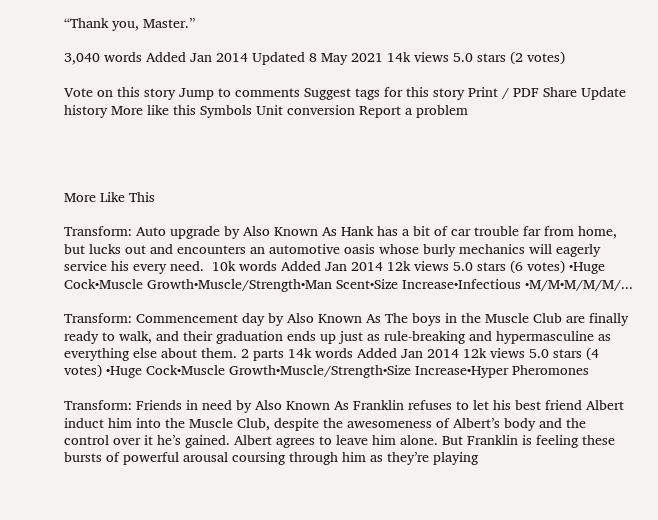“Thank you, Master.”

3,040 words Added Jan 2014 Updated 8 May 2021 14k views 5.0 stars (2 votes)

Vote on this story Jump to comments Suggest tags for this story Print / PDF Share Update history More like this Symbols Unit conversion Report a problem




More Like This

Transform: Auto upgrade by Also Known As Hank has a bit of car trouble far from home, but lucks out and encounters an automotive oasis whose burly mechanics will eagerly service his every need.  10k words Added Jan 2014 12k views 5.0 stars (6 votes) •Huge Cock•Muscle Growth•Muscle/Strength•Man Scent•Size Increase•Infectious •M/M•M/M/M/...

Transform: Commencement day by Also Known As The boys in the Muscle Club are finally ready to walk, and their graduation ends up just as rule-breaking and hypermasculine as everything else about them. 2 parts 14k words Added Jan 2014 12k views 5.0 stars (4 votes) •Huge Cock•Muscle Growth•Muscle/Strength•Size Increase•Hyper Pheromones

Transform: Friends in need by Also Known As Franklin refuses to let his best friend Albert induct him into the Muscle Club, despite the awesomeness of Albert’s body and the control over it he’s gained. Albert agrees to leave him alone. But Franklin is feeling these bursts of powerful arousal coursing through him as they’re playing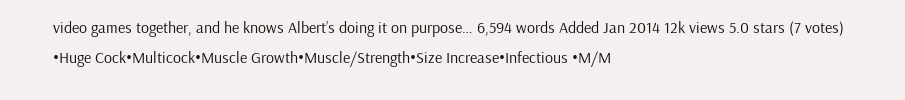video games together, and he knows Albert’s doing it on purpose… 6,594 words Added Jan 2014 12k views 5.0 stars (7 votes) •Huge Cock•Multicock•Muscle Growth•Muscle/Strength•Size Increase•Infectious •M/M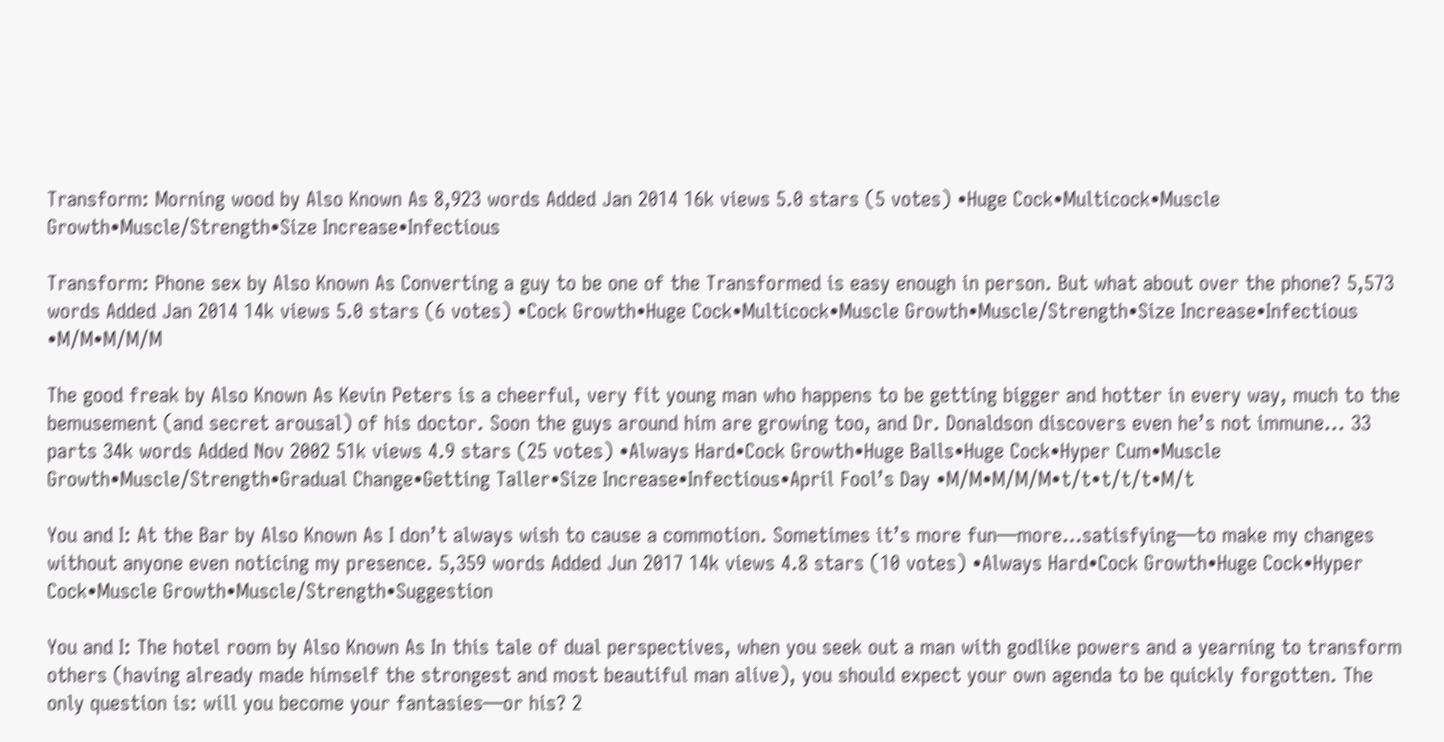Transform: Morning wood by Also Known As 8,923 words Added Jan 2014 16k views 5.0 stars (5 votes) •Huge Cock•Multicock•Muscle Growth•Muscle/Strength•Size Increase•Infectious

Transform: Phone sex by Also Known As Converting a guy to be one of the Transformed is easy enough in person. But what about over the phone? 5,573 words Added Jan 2014 14k views 5.0 stars (6 votes) •Cock Growth•Huge Cock•Multicock•Muscle Growth•Muscle/Strength•Size Increase•Infectious •M/M•M/M/M

The good freak by Also Known As Kevin Peters is a cheerful, very fit young man who happens to be getting bigger and hotter in every way, much to the bemusement (and secret arousal) of his doctor. Soon the guys around him are growing too, and Dr. Donaldson discovers even he’s not immune... 33 parts 34k words Added Nov 2002 51k views 4.9 stars (25 votes) •Always Hard•Cock Growth•Huge Balls•Huge Cock•Hyper Cum•Muscle Growth•Muscle/Strength•Gradual Change•Getting Taller•Size Increase•Infectious•April Fool’s Day •M/M•M/M/M•t/t•t/t/t•M/t

You and I: At the Bar by Also Known As I don’t always wish to cause a commotion. Sometimes it’s more fun—more…satisfying—to make my changes without anyone even noticing my presence. 5,359 words Added Jun 2017 14k views 4.8 stars (10 votes) •Always Hard•Cock Growth•Huge Cock•Hyper Cock•Muscle Growth•Muscle/Strength•Suggestion

You and I: The hotel room by Also Known As In this tale of dual perspectives, when you seek out a man with godlike powers and a yearning to transform others (having already made himself the strongest and most beautiful man alive), you should expect your own agenda to be quickly forgotten. The only question is: will you become your fantasies—or his? 2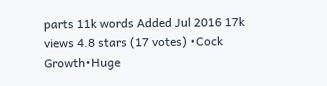parts 11k words Added Jul 2016 17k views 4.8 stars (17 votes) •Cock Growth•Huge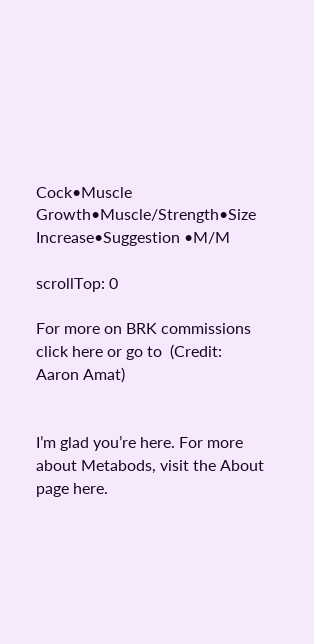Cock•Muscle Growth•Muscle/Strength•Size Increase•Suggestion •M/M

scrollTop: 0

For more on BRK commissions click here or go to  (Credit: Aaron Amat)


I’m glad you’re here. For more about Metabods, visit the About page here.